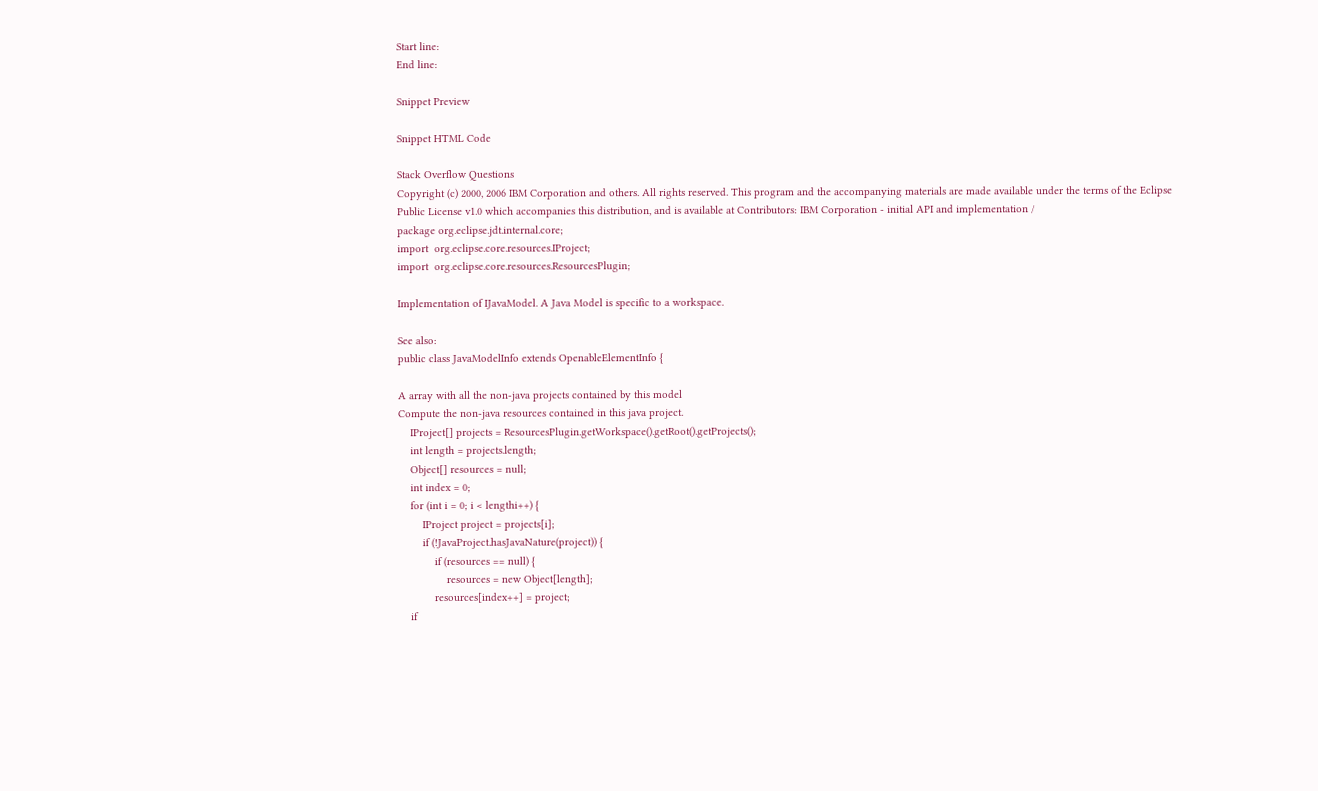Start line:
End line:

Snippet Preview

Snippet HTML Code

Stack Overflow Questions
Copyright (c) 2000, 2006 IBM Corporation and others. All rights reserved. This program and the accompanying materials are made available under the terms of the Eclipse Public License v1.0 which accompanies this distribution, and is available at Contributors: IBM Corporation - initial API and implementation /
package org.eclipse.jdt.internal.core;
import  org.eclipse.core.resources.IProject;
import  org.eclipse.core.resources.ResourcesPlugin;

Implementation of IJavaModel. A Java Model is specific to a workspace.

See also:
public class JavaModelInfo extends OpenableElementInfo {

A array with all the non-java projects contained by this model
Compute the non-java resources contained in this java project.
    IProject[] projects = ResourcesPlugin.getWorkspace().getRoot().getProjects();
    int length = projects.length;
    Object[] resources = null;
    int index = 0;
    for (int i = 0; i < lengthi++) {
        IProject project = projects[i];
        if (!JavaProject.hasJavaNature(project)) {
            if (resources == null) {
                resources = new Object[length];
            resources[index++] = project;
    if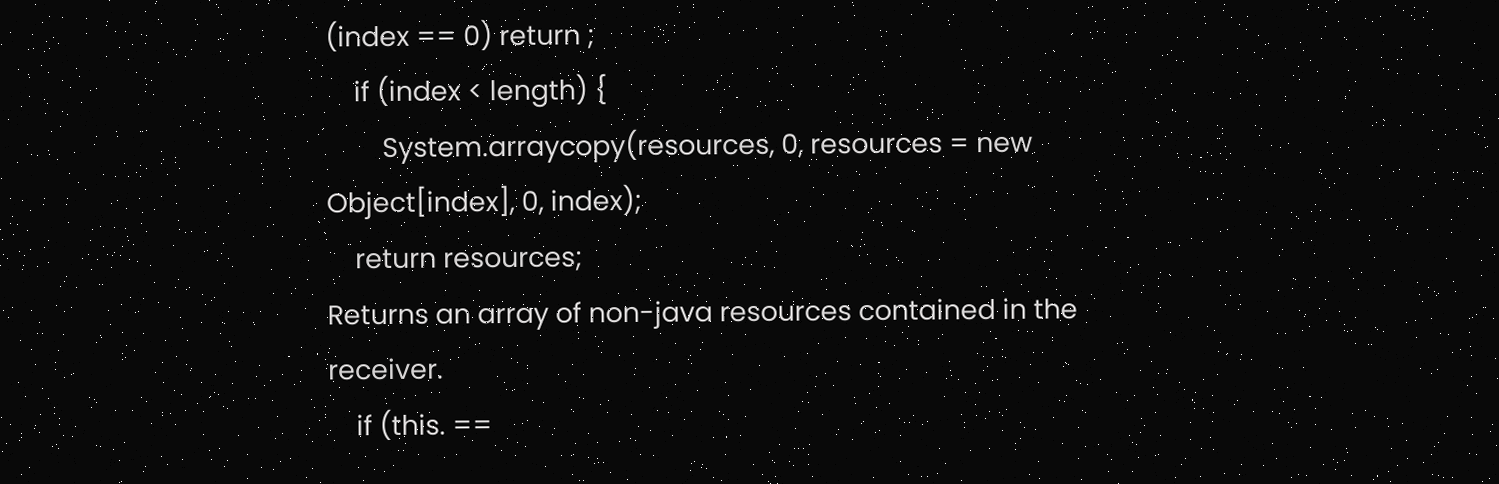(index == 0) return ;
    if (index < length) {
        System.arraycopy(resources, 0, resources = new Object[index], 0, index);
    return resources;
Returns an array of non-java resources contained in the receiver.
    if (this. ==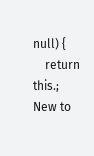null) {
    return this.;
New to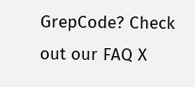GrepCode? Check out our FAQ X